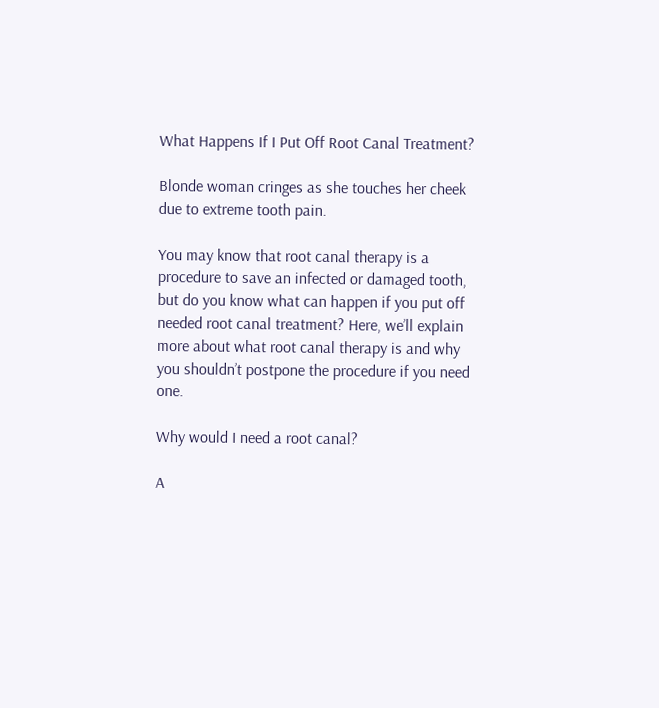What Happens If I Put Off Root Canal Treatment?

Blonde woman cringes as she touches her cheek due to extreme tooth pain.

You may know that root canal therapy is a procedure to save an infected or damaged tooth, but do you know what can happen if you put off needed root canal treatment? Here, we’ll explain more about what root canal therapy is and why you shouldn’t postpone the procedure if you need one.

Why would I need a root canal?

A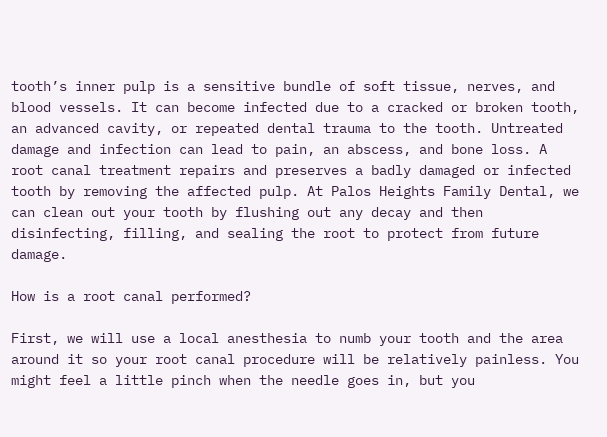tooth’s inner pulp is a sensitive bundle of soft tissue, nerves, and blood vessels. It can become infected due to a cracked or broken tooth, an advanced cavity, or repeated dental trauma to the tooth. Untreated damage and infection can lead to pain, an abscess, and bone loss. A root canal treatment repairs and preserves a badly damaged or infected tooth by removing the affected pulp. At Palos Heights Family Dental, we can clean out your tooth by flushing out any decay and then disinfecting, filling, and sealing the root to protect from future damage.

How is a root canal performed?

First, we will use a local anesthesia to numb your tooth and the area around it so your root canal procedure will be relatively painless. You might feel a little pinch when the needle goes in, but you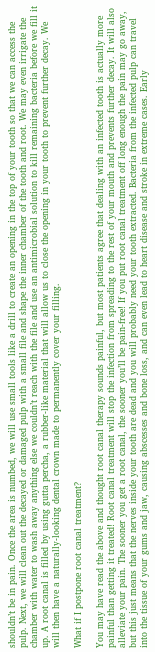shouldn’t be in pain. Once the area is numbed, we will use small tools like a drill to create an opening in the top of your tooth so that we can access the pulp. Next, we will clean out the decayed or damaged pulp with a small file and shape the inner chamber of the tooth and root. We may even irrigate the chamber with water to wash away anything else we couldn’t reach with the file and use an antimicrobial solution to kill remaining bacteria before we fill it up. A root canal is filled by using gutta percha, a rubber-like material that will allow us to close the opening in your tooth to prevent further decay. We will then have a naturally-looking dental crown made to permanently cover your filling.

What if I postpone root canal treatment?

You may have read the above and thought root canal therapy sounds painful, but most patients agree that dealing with an infected tooth is actually more painful than getting it treated! Root canal treatment will stop the infection from spreading to the rest of your mouth and prevents further decay. It will also alleviate your pain. The sooner you get a root canal, the sooner you’ll be pain-free! If you put root canal treatment off long enough the pain may go away, but this just means that the nerves inside your tooth are dead and you will probably need your tooth extracted. Bacteria from the infected pulp can travel into the tissue of your gums and jaw, causing abscesses and bone loss, and can even lead to heart disease and stroke in extreme cases. Early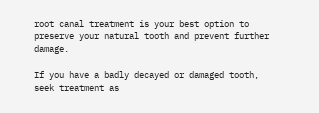root canal treatment is your best option to preserve your natural tooth and prevent further damage.

If you have a badly decayed or damaged tooth, seek treatment as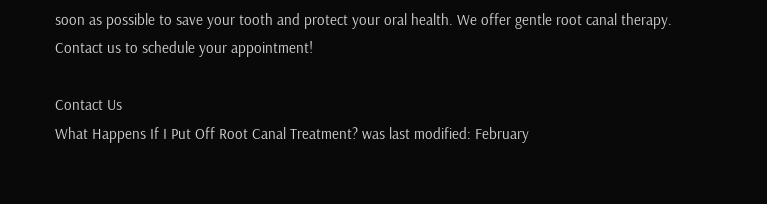soon as possible to save your tooth and protect your oral health. We offer gentle root canal therapy. Contact us to schedule your appointment!

Contact Us
What Happens If I Put Off Root Canal Treatment? was last modified: February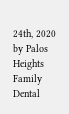24th, 2020 by Palos Heights Family Dental